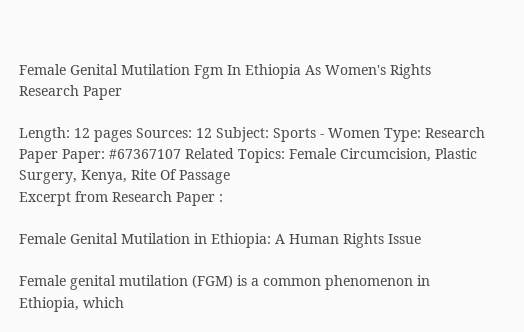Female Genital Mutilation Fgm In Ethiopia As Women's Rights Research Paper

Length: 12 pages Sources: 12 Subject: Sports - Women Type: Research Paper Paper: #67367107 Related Topics: Female Circumcision, Plastic Surgery, Kenya, Rite Of Passage
Excerpt from Research Paper :

Female Genital Mutilation in Ethiopia: A Human Rights Issue

Female genital mutilation (FGM) is a common phenomenon in Ethiopia, which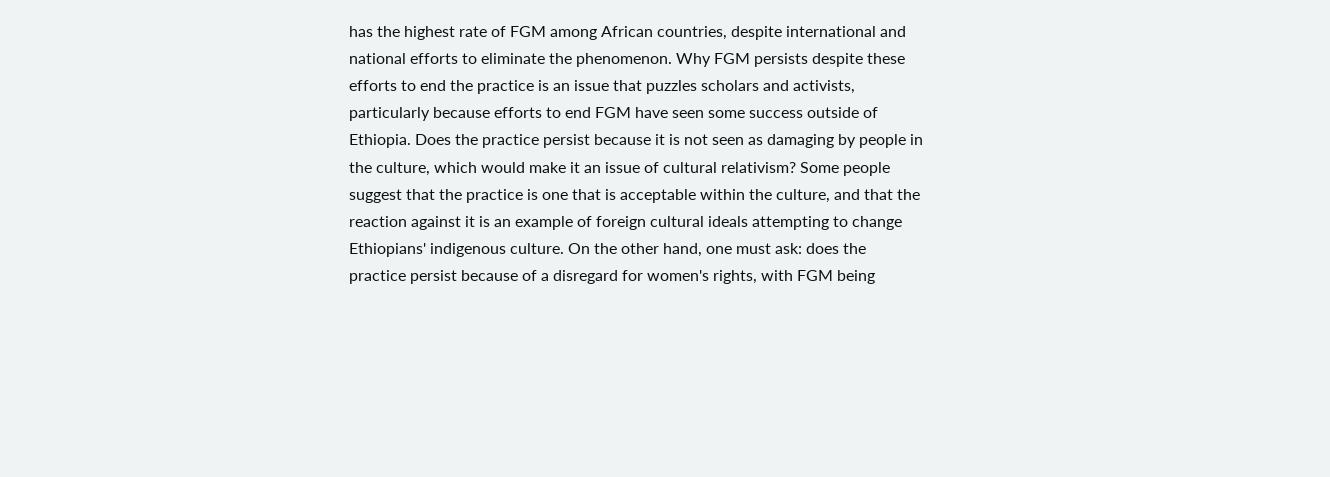has the highest rate of FGM among African countries, despite international and national efforts to eliminate the phenomenon. Why FGM persists despite these efforts to end the practice is an issue that puzzles scholars and activists, particularly because efforts to end FGM have seen some success outside of Ethiopia. Does the practice persist because it is not seen as damaging by people in the culture, which would make it an issue of cultural relativism? Some people suggest that the practice is one that is acceptable within the culture, and that the reaction against it is an example of foreign cultural ideals attempting to change Ethiopians' indigenous culture. On the other hand, one must ask: does the practice persist because of a disregard for women's rights, with FGM being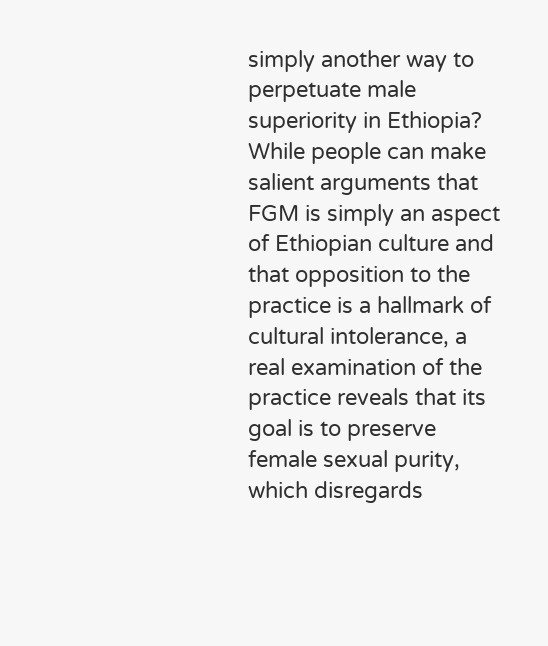simply another way to perpetuate male superiority in Ethiopia? While people can make salient arguments that FGM is simply an aspect of Ethiopian culture and that opposition to the practice is a hallmark of cultural intolerance, a real examination of the practice reveals that its goal is to preserve female sexual purity, which disregards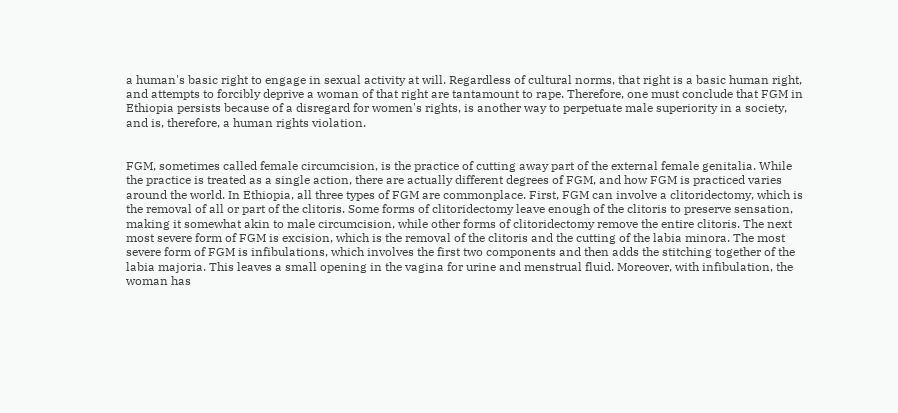a human's basic right to engage in sexual activity at will. Regardless of cultural norms, that right is a basic human right, and attempts to forcibly deprive a woman of that right are tantamount to rape. Therefore, one must conclude that FGM in Ethiopia persists because of a disregard for women's rights, is another way to perpetuate male superiority in a society, and is, therefore, a human rights violation.


FGM, sometimes called female circumcision, is the practice of cutting away part of the external female genitalia. While the practice is treated as a single action, there are actually different degrees of FGM, and how FGM is practiced varies around the world. In Ethiopia, all three types of FGM are commonplace. First, FGM can involve a clitoridectomy, which is the removal of all or part of the clitoris. Some forms of clitoridectomy leave enough of the clitoris to preserve sensation, making it somewhat akin to male circumcision, while other forms of clitoridectomy remove the entire clitoris. The next most severe form of FGM is excision, which is the removal of the clitoris and the cutting of the labia minora. The most severe form of FGM is infibulations, which involves the first two components and then adds the stitching together of the labia majoria. This leaves a small opening in the vagina for urine and menstrual fluid. Moreover, with infibulation, the woman has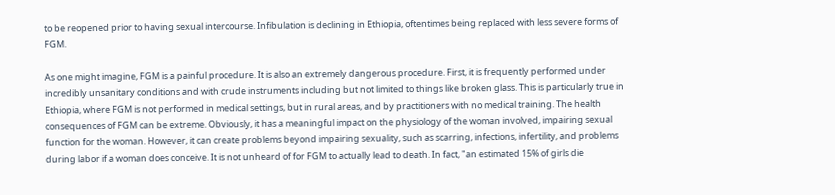to be reopened prior to having sexual intercourse. Infibulation is declining in Ethiopia, oftentimes being replaced with less severe forms of FGM.

As one might imagine, FGM is a painful procedure. It is also an extremely dangerous procedure. First, it is frequently performed under incredibly unsanitary conditions and with crude instruments including but not limited to things like broken glass. This is particularly true in Ethiopia, where FGM is not performed in medical settings, but in rural areas, and by practitioners with no medical training. The health consequences of FGM can be extreme. Obviously, it has a meaningful impact on the physiology of the woman involved, impairing sexual function for the woman. However, it can create problems beyond impairing sexuality, such as scarring, infections, infertility, and problems during labor if a woman does conceive. It is not unheard of for FGM to actually lead to death. In fact, "an estimated 15% of girls die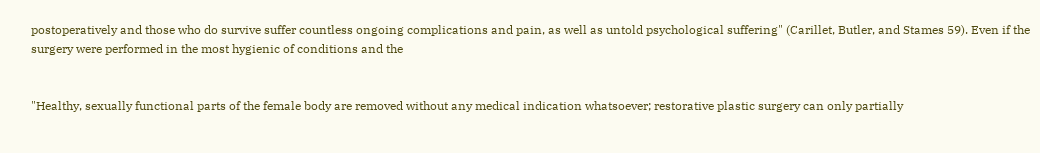postoperatively and those who do survive suffer countless ongoing complications and pain, as well as untold psychological suffering" (Carillet, Butler, and Stames 59). Even if the surgery were performed in the most hygienic of conditions and the


"Healthy, sexually functional parts of the female body are removed without any medical indication whatsoever; restorative plastic surgery can only partially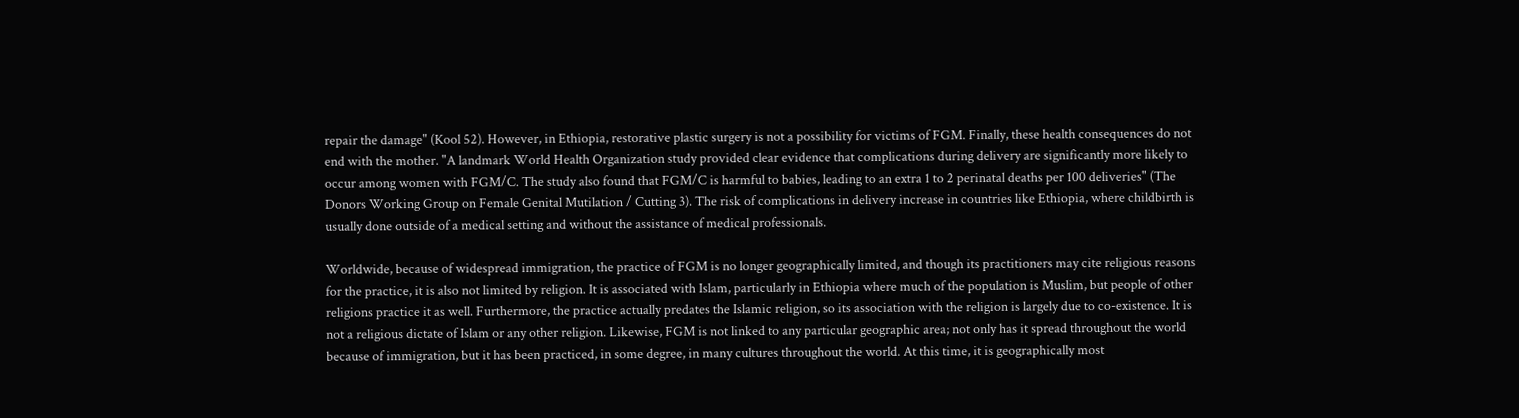repair the damage" (Kool 52). However, in Ethiopia, restorative plastic surgery is not a possibility for victims of FGM. Finally, these health consequences do not end with the mother. "A landmark World Health Organization study provided clear evidence that complications during delivery are significantly more likely to occur among women with FGM/C. The study also found that FGM/C is harmful to babies, leading to an extra 1 to 2 perinatal deaths per 100 deliveries" (The Donors Working Group on Female Genital Mutilation / Cutting 3). The risk of complications in delivery increase in countries like Ethiopia, where childbirth is usually done outside of a medical setting and without the assistance of medical professionals.

Worldwide, because of widespread immigration, the practice of FGM is no longer geographically limited, and though its practitioners may cite religious reasons for the practice, it is also not limited by religion. It is associated with Islam, particularly in Ethiopia where much of the population is Muslim, but people of other religions practice it as well. Furthermore, the practice actually predates the Islamic religion, so its association with the religion is largely due to co-existence. It is not a religious dictate of Islam or any other religion. Likewise, FGM is not linked to any particular geographic area; not only has it spread throughout the world because of immigration, but it has been practiced, in some degree, in many cultures throughout the world. At this time, it is geographically most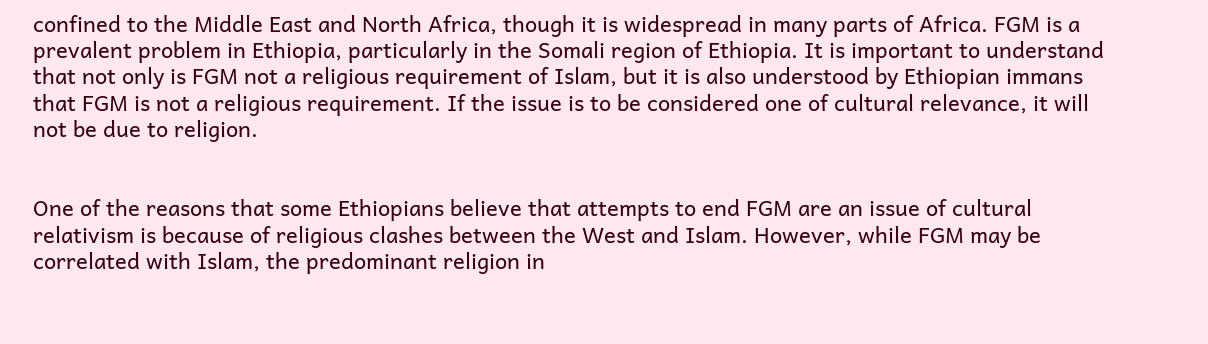confined to the Middle East and North Africa, though it is widespread in many parts of Africa. FGM is a prevalent problem in Ethiopia, particularly in the Somali region of Ethiopia. It is important to understand that not only is FGM not a religious requirement of Islam, but it is also understood by Ethiopian immans that FGM is not a religious requirement. If the issue is to be considered one of cultural relevance, it will not be due to religion.


One of the reasons that some Ethiopians believe that attempts to end FGM are an issue of cultural relativism is because of religious clashes between the West and Islam. However, while FGM may be correlated with Islam, the predominant religion in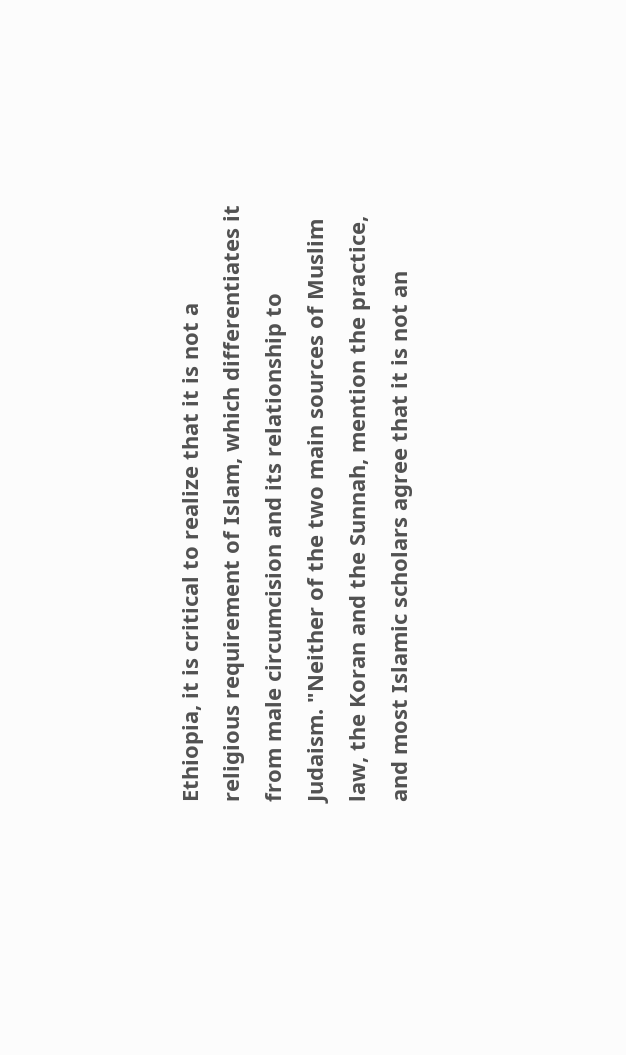Ethiopia, it is critical to realize that it is not a religious requirement of Islam, which differentiates it from male circumcision and its relationship to Judaism. "Neither of the two main sources of Muslim law, the Koran and the Sunnah, mention the practice, and most Islamic scholars agree that it is not an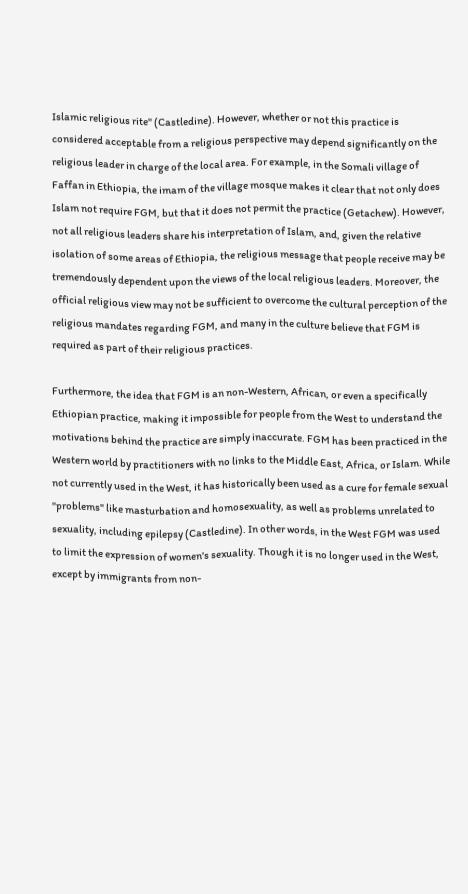Islamic religious rite" (Castledine). However, whether or not this practice is considered acceptable from a religious perspective may depend significantly on the religious leader in charge of the local area. For example, in the Somali village of Faffan in Ethiopia, the imam of the village mosque makes it clear that not only does Islam not require FGM, but that it does not permit the practice (Getachew). However, not all religious leaders share his interpretation of Islam, and, given the relative isolation of some areas of Ethiopia, the religious message that people receive may be tremendously dependent upon the views of the local religious leaders. Moreover, the official religious view may not be sufficient to overcome the cultural perception of the religious mandates regarding FGM, and many in the culture believe that FGM is required as part of their religious practices.

Furthermore, the idea that FGM is an non-Western, African, or even a specifically Ethiopian practice, making it impossible for people from the West to understand the motivations behind the practice are simply inaccurate. FGM has been practiced in the Western world by practitioners with no links to the Middle East, Africa, or Islam. While not currently used in the West, it has historically been used as a cure for female sexual "problems" like masturbation and homosexuality, as well as problems unrelated to sexuality, including epilepsy (Castledine). In other words, in the West FGM was used to limit the expression of women's sexuality. Though it is no longer used in the West, except by immigrants from non-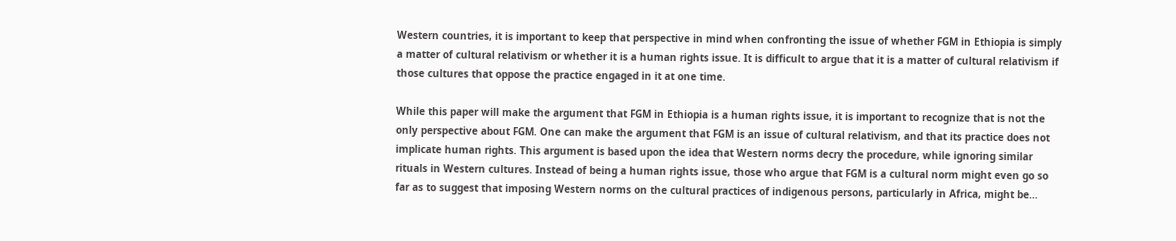Western countries, it is important to keep that perspective in mind when confronting the issue of whether FGM in Ethiopia is simply a matter of cultural relativism or whether it is a human rights issue. It is difficult to argue that it is a matter of cultural relativism if those cultures that oppose the practice engaged in it at one time.

While this paper will make the argument that FGM in Ethiopia is a human rights issue, it is important to recognize that is not the only perspective about FGM. One can make the argument that FGM is an issue of cultural relativism, and that its practice does not implicate human rights. This argument is based upon the idea that Western norms decry the procedure, while ignoring similar rituals in Western cultures. Instead of being a human rights issue, those who argue that FGM is a cultural norm might even go so far as to suggest that imposing Western norms on the cultural practices of indigenous persons, particularly in Africa, might be…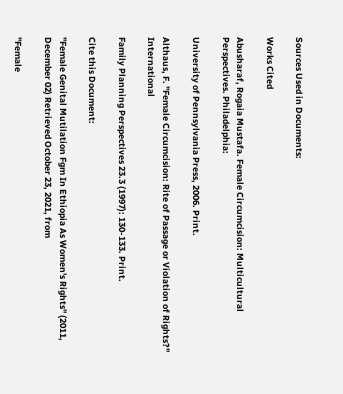Sources Used in Documents:

Works Cited

Abusharaf, Rogaia Mustafa. Female Circumcision: Multicultural Perspectives. Philadelphia:

University of Pennsylvania Press, 2006. Print.

Althaus, F. "Female Circumcision: Rite of Passage or Violation of Rights?" International

Family Planning Perspectives 23.3 (1997): 130-133. Print.

Cite this Document:

"Female Genital Mutilation Fgm In Ethiopia As Women's Rights" (2011, December 02) Retrieved October 23, 2021, from

"Female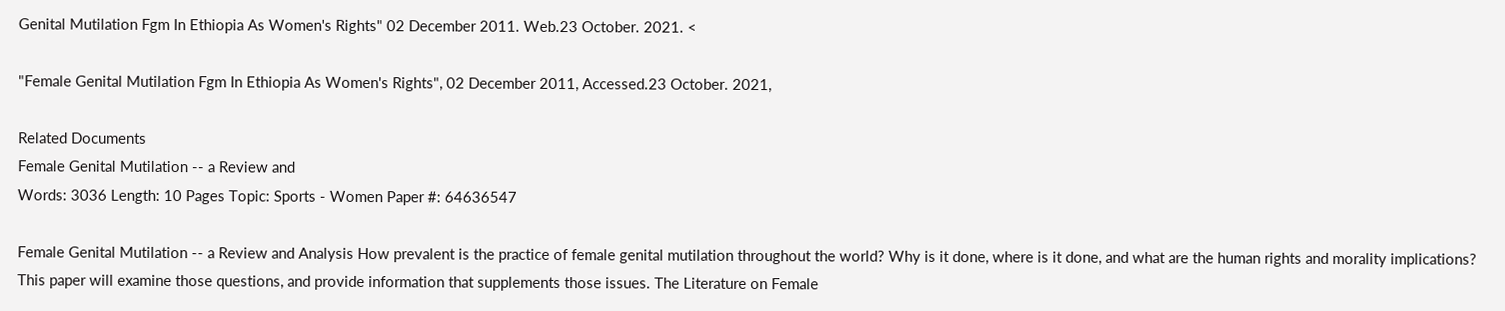Genital Mutilation Fgm In Ethiopia As Women's Rights" 02 December 2011. Web.23 October. 2021. <

"Female Genital Mutilation Fgm In Ethiopia As Women's Rights", 02 December 2011, Accessed.23 October. 2021,

Related Documents
Female Genital Mutilation -- a Review and
Words: 3036 Length: 10 Pages Topic: Sports - Women Paper #: 64636547

Female Genital Mutilation -- a Review and Analysis How prevalent is the practice of female genital mutilation throughout the world? Why is it done, where is it done, and what are the human rights and morality implications? This paper will examine those questions, and provide information that supplements those issues. The Literature on Female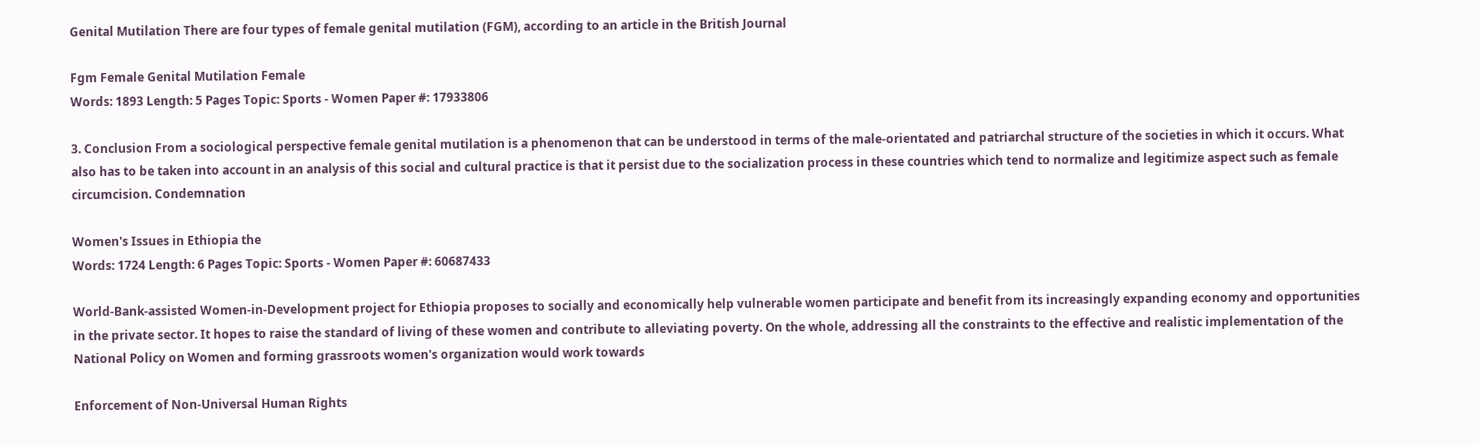Genital Mutilation There are four types of female genital mutilation (FGM), according to an article in the British Journal

Fgm Female Genital Mutilation Female
Words: 1893 Length: 5 Pages Topic: Sports - Women Paper #: 17933806

3. Conclusion From a sociological perspective female genital mutilation is a phenomenon that can be understood in terms of the male-orientated and patriarchal structure of the societies in which it occurs. What also has to be taken into account in an analysis of this social and cultural practice is that it persist due to the socialization process in these countries which tend to normalize and legitimize aspect such as female circumcision. Condemnation

Women's Issues in Ethiopia the
Words: 1724 Length: 6 Pages Topic: Sports - Women Paper #: 60687433

World-Bank-assisted Women-in-Development project for Ethiopia proposes to socially and economically help vulnerable women participate and benefit from its increasingly expanding economy and opportunities in the private sector. It hopes to raise the standard of living of these women and contribute to alleviating poverty. On the whole, addressing all the constraints to the effective and realistic implementation of the National Policy on Women and forming grassroots women's organization would work towards

Enforcement of Non-Universal Human Rights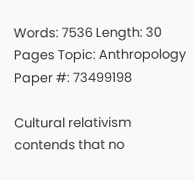Words: 7536 Length: 30 Pages Topic: Anthropology Paper #: 73499198

Cultural relativism contends that no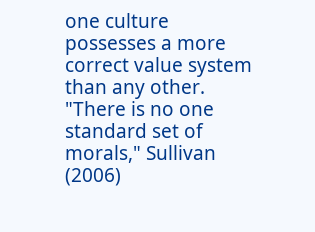one culture possesses a more correct value system than any other. "There is no one standard set of morals," Sullivan (2006)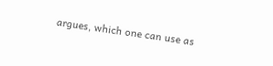argues, which one can use as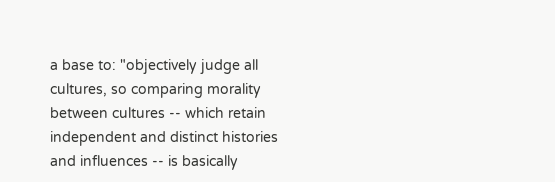a base to: "objectively judge all cultures, so comparing morality between cultures -- which retain independent and distinct histories and influences -- is basically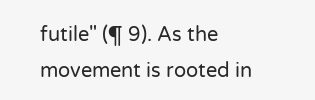futile" (¶ 9). As the movement is rooted in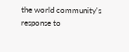the world community's response to